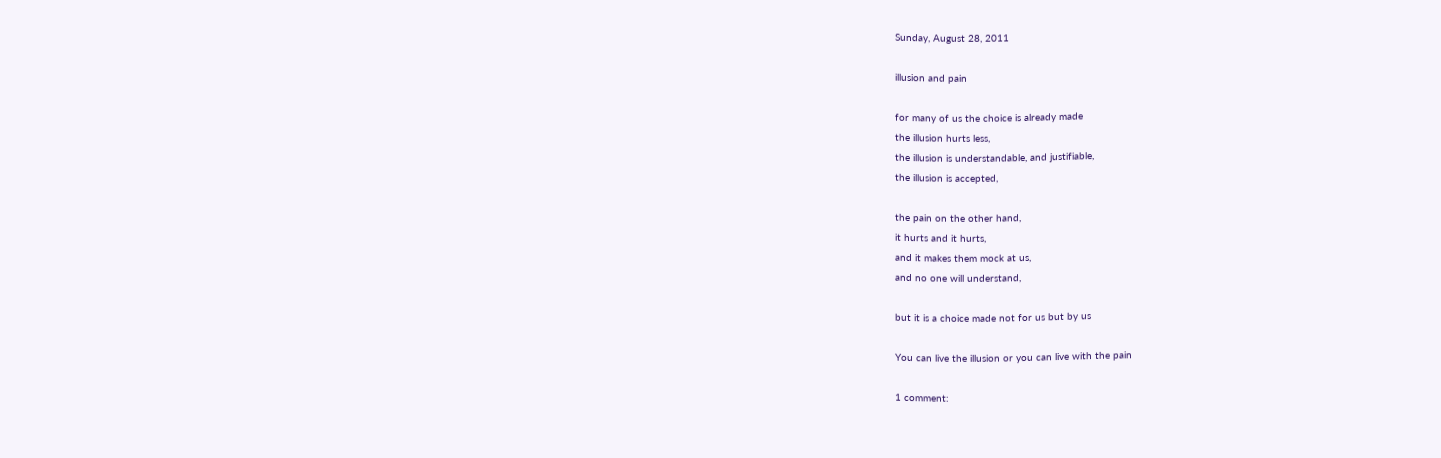Sunday, August 28, 2011

illusion and pain

for many of us the choice is already made
the illusion hurts less,
the illusion is understandable, and justifiable,
the illusion is accepted,

the pain on the other hand,
it hurts and it hurts,
and it makes them mock at us,
and no one will understand,

but it is a choice made not for us but by us

You can live the illusion or you can live with the pain

1 comment: